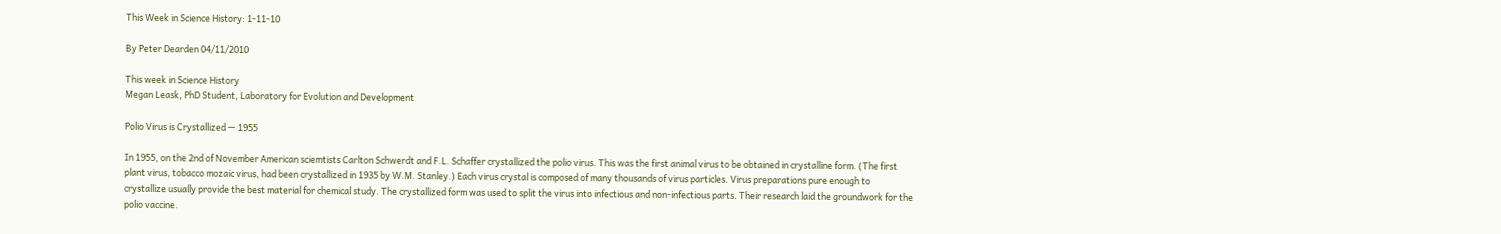This Week in Science History: 1-11-10

By Peter Dearden 04/11/2010

This week in Science History
Megan Leask, PhD Student, Laboratory for Evolution and Development

Polio Virus is Crystallized — 1955

In 1955, on the 2nd of November American sciemtists Carlton Schwerdt and F.L. Schaffer crystallized the polio virus. This was the first animal virus to be obtained in crystalline form. (The first plant virus, tobacco mozaic virus, had been crystallized in 1935 by W.M. Stanley.) Each virus crystal is composed of many thousands of virus particles. Virus preparations pure enough to crystallize usually provide the best material for chemical study. The crystallized form was used to split the virus into infectious and non-infectious parts. Their research laid the groundwork for the polio vaccine.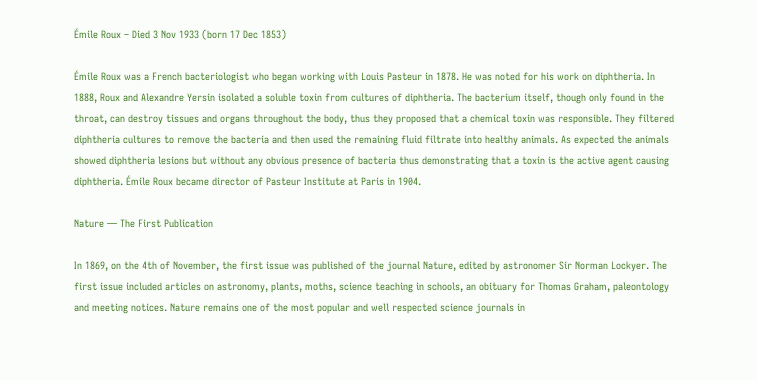Émile Roux – Died 3 Nov 1933 (born 17 Dec 1853)

Émile Roux was a French bacteriologist who began working with Louis Pasteur in 1878. He was noted for his work on diphtheria. In 1888, Roux and Alexandre Yersin isolated a soluble toxin from cultures of diphtheria. The bacterium itself, though only found in the throat, can destroy tissues and organs throughout the body, thus they proposed that a chemical toxin was responsible. They filtered diphtheria cultures to remove the bacteria and then used the remaining fluid filtrate into healthy animals. As expected the animals showed diphtheria lesions but without any obvious presence of bacteria thus demonstrating that a toxin is the active agent causing diphtheria. Émile Roux became director of Pasteur Institute at Paris in 1904.

Nature — The First Publication

In 1869, on the 4th of November, the first issue was published of the journal Nature, edited by astronomer Sir Norman Lockyer. The first issue included articles on astronomy, plants, moths, science teaching in schools, an obituary for Thomas Graham, paleontology and meeting notices. Nature remains one of the most popular and well respected science journals in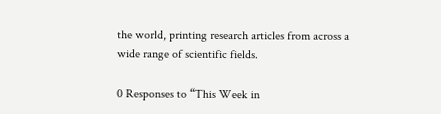the world, printing research articles from across a wide range of scientific fields.

0 Responses to “This Week in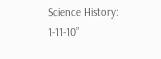Science History: 1-11-10”